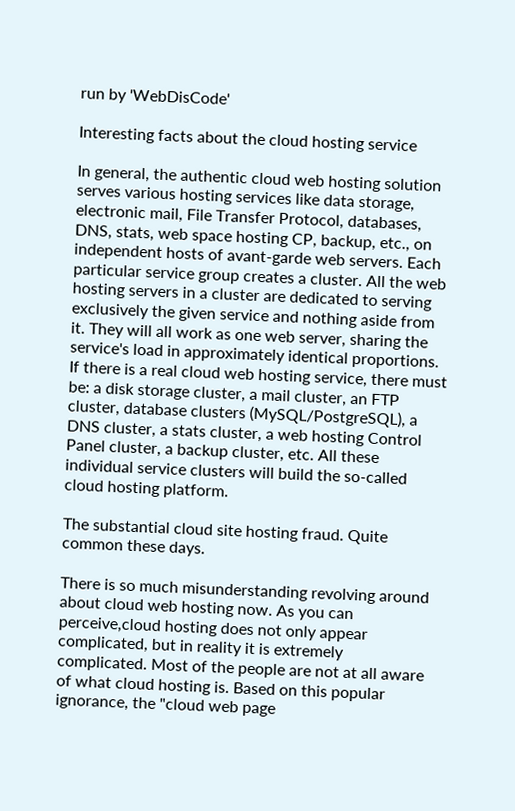run by 'WebDisCode'

Interesting facts about the cloud hosting service

In general, the authentic cloud web hosting solution serves various hosting services like data storage, electronic mail, File Transfer Protocol, databases, DNS, stats, web space hosting CP, backup, etc., on independent hosts of avant-garde web servers. Each particular service group creates a cluster. All the web hosting servers in a cluster are dedicated to serving exclusively the given service and nothing aside from it. They will all work as one web server, sharing the service's load in approximately identical proportions. If there is a real cloud web hosting service, there must be: a disk storage cluster, a mail cluster, an FTP cluster, database clusters (MySQL/PostgreSQL), a DNS cluster, a stats cluster, a web hosting Control Panel cluster, a backup cluster, etc. All these individual service clusters will build the so-called cloud hosting platform.

The substantial cloud site hosting fraud. Quite common these days.

There is so much misunderstanding revolving around about cloud web hosting now. As you can perceive,cloud hosting does not only appear complicated, but in reality it is extremely complicated. Most of the people are not at all aware of what cloud hosting is. Based on this popular ignorance, the "cloud web page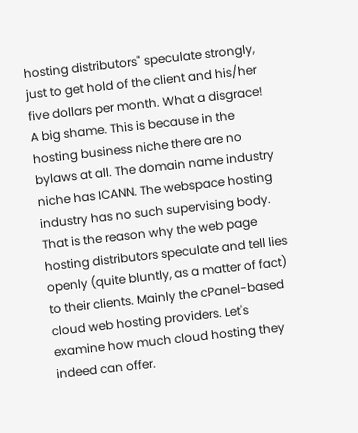hosting distributors" speculate strongly, just to get hold of the client and his/her five dollars per month. What a disgrace! A big shame. This is because in the hosting business niche there are no bylaws at all. The domain name industry niche has ICANN. The webspace hosting industry has no such supervising body. That is the reason why the web page hosting distributors speculate and tell lies openly (quite bluntly, as a matter of fact) to their clients. Mainly the cPanel-based cloud web hosting providers. Let's examine how much cloud hosting they indeed can offer.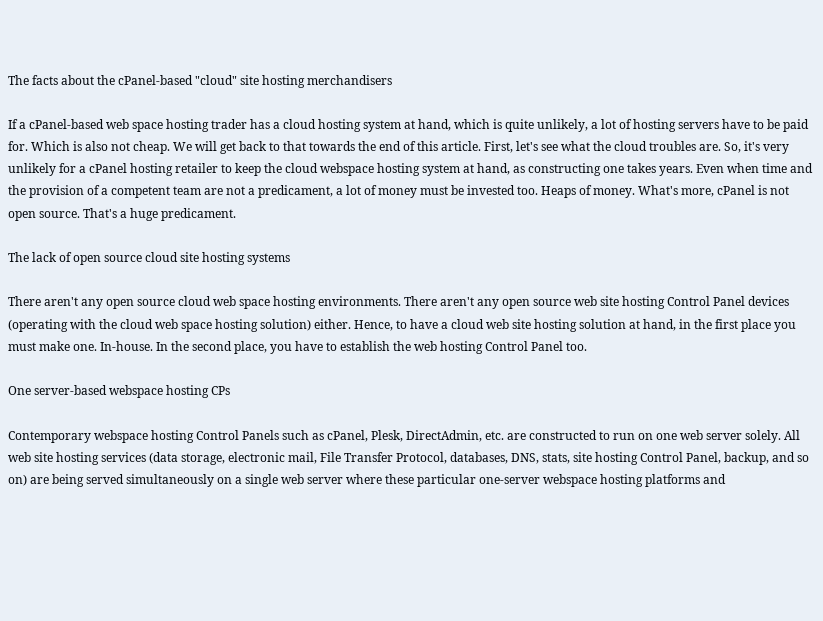The facts about the cPanel-based "cloud" site hosting merchandisers

If a cPanel-based web space hosting trader has a cloud hosting system at hand, which is quite unlikely, a lot of hosting servers have to be paid for. Which is also not cheap. We will get back to that towards the end of this article. First, let's see what the cloud troubles are. So, it's very unlikely for a cPanel hosting retailer to keep the cloud webspace hosting system at hand, as constructing one takes years. Even when time and the provision of a competent team are not a predicament, a lot of money must be invested too. Heaps of money. What's more, cPanel is not open source. That's a huge predicament.

The lack of open source cloud site hosting systems

There aren't any open source cloud web space hosting environments. There aren't any open source web site hosting Control Panel devices (operating with the cloud web space hosting solution) either. Hence, to have a cloud web site hosting solution at hand, in the first place you must make one. In-house. In the second place, you have to establish the web hosting Control Panel too.

One server-based webspace hosting CPs

Contemporary webspace hosting Control Panels such as cPanel, Plesk, DirectAdmin, etc. are constructed to run on one web server solely. All web site hosting services (data storage, electronic mail, File Transfer Protocol, databases, DNS, stats, site hosting Control Panel, backup, and so on) are being served simultaneously on a single web server where these particular one-server webspace hosting platforms and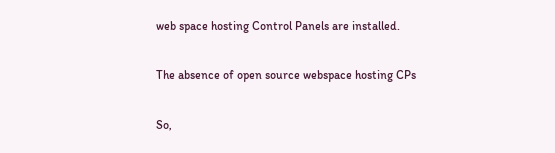web space hosting Control Panels are installed.

The absence of open source webspace hosting CPs

So,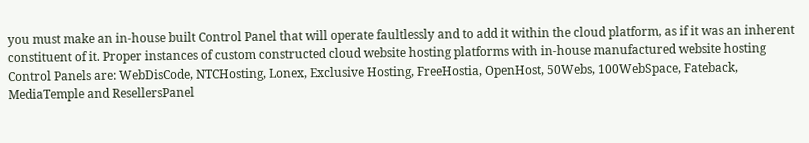you must make an in-house built Control Panel that will operate faultlessly and to add it within the cloud platform, as if it was an inherent constituent of it. Proper instances of custom constructed cloud website hosting platforms with in-house manufactured website hosting Control Panels are: WebDisCode, NTCHosting, Lonex, Exclusive Hosting, FreeHostia, OpenHost, 50Webs, 100WebSpace, Fateback, MediaTemple and ResellersPanel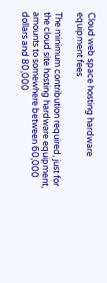Cloud web space hosting hardware equipment fees

The minimum contribution required, just for the cloud site hosting hardware equipment, amounts to somewhere between 60,000 dollars and 80,000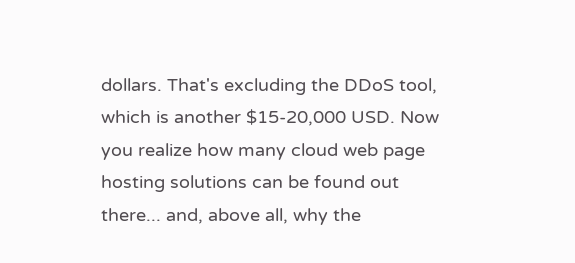dollars. That's excluding the DDoS tool, which is another $15-20,000 USD. Now you realize how many cloud web page hosting solutions can be found out there... and, above all, why the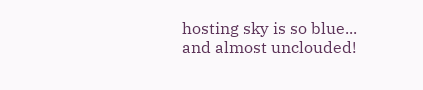hosting sky is so blue... and almost unclouded!